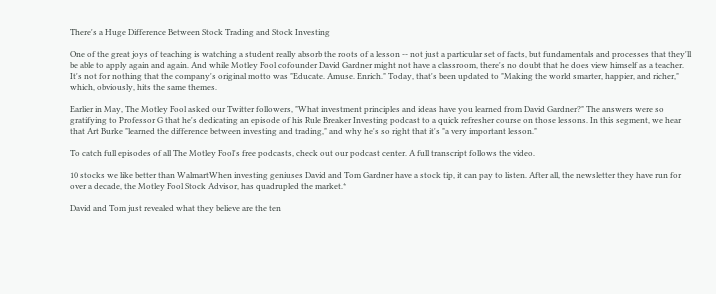There's a Huge Difference Between Stock Trading and Stock Investing

One of the great joys of teaching is watching a student really absorb the roots of a lesson -- not just a particular set of facts, but fundamentals and processes that they'll be able to apply again and again. And while Motley Fool cofounder David Gardner might not have a classroom, there's no doubt that he does view himself as a teacher. It's not for nothing that the company's original motto was "Educate. Amuse. Enrich." Today, that's been updated to "Making the world smarter, happier, and richer," which, obviously, hits the same themes.

Earlier in May, The Motley Fool asked our Twitter followers, "What investment principles and ideas have you learned from David Gardner?" The answers were so gratifying to Professor G that he's dedicating an episode of his Rule Breaker Investing podcast to a quick refresher course on those lessons. In this segment, we hear that Art Burke "learned the difference between investing and trading," and why he's so right that it's "a very important lesson."

To catch full episodes of all The Motley Fool's free podcasts, check out our podcast center. A full transcript follows the video.

10 stocks we like better than WalmartWhen investing geniuses David and Tom Gardner have a stock tip, it can pay to listen. After all, the newsletter they have run for over a decade, the Motley Fool Stock Advisor, has quadrupled the market.*

David and Tom just revealed what they believe are the ten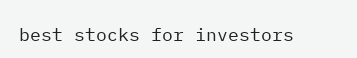best stocks for investors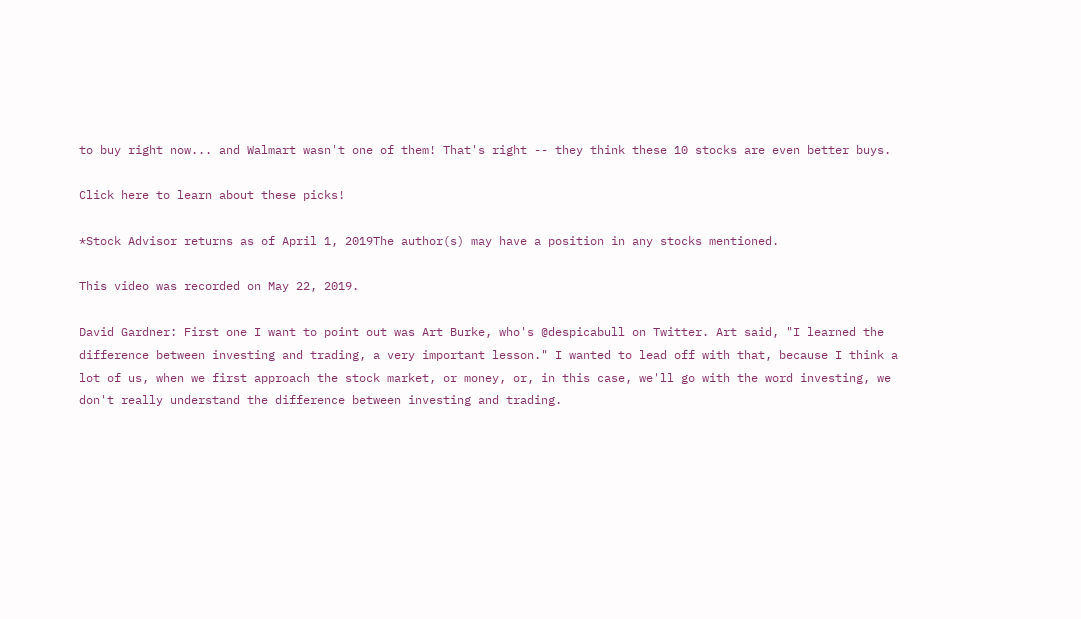to buy right now... and Walmart wasn't one of them! That's right -- they think these 10 stocks are even better buys.

Click here to learn about these picks!

*Stock Advisor returns as of April 1, 2019The author(s) may have a position in any stocks mentioned.

This video was recorded on May 22, 2019.

David Gardner: First one I want to point out was Art Burke, who's @despicabull on Twitter. Art said, "I learned the difference between investing and trading, a very important lesson." I wanted to lead off with that, because I think a lot of us, when we first approach the stock market, or money, or, in this case, we'll go with the word investing, we don't really understand the difference between investing and trading.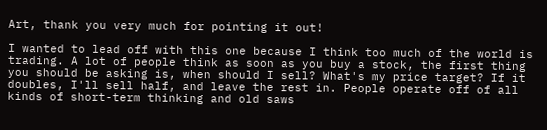Art, thank you very much for pointing it out!

I wanted to lead off with this one because I think too much of the world is trading. A lot of people think as soon as you buy a stock, the first thing you should be asking is, when should I sell? What's my price target? If it doubles, I'll sell half, and leave the rest in. People operate off of all kinds of short-term thinking and old saws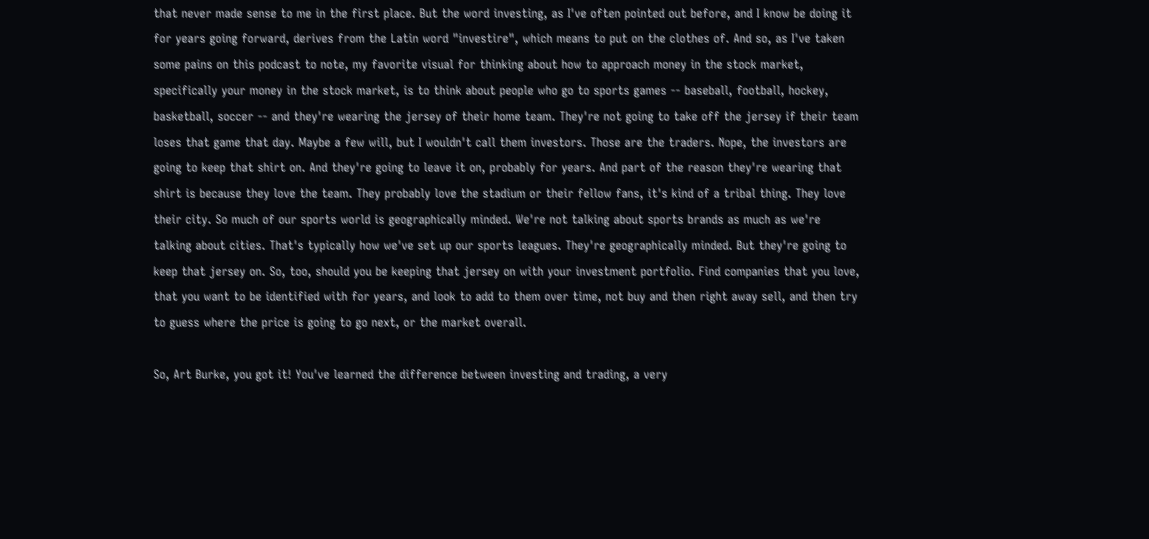that never made sense to me in the first place. But the word investing, as I've often pointed out before, and I know be doing it for years going forward, derives from the Latin word "investire", which means to put on the clothes of. And so, as I've taken some pains on this podcast to note, my favorite visual for thinking about how to approach money in the stock market, specifically your money in the stock market, is to think about people who go to sports games -- baseball, football, hockey, basketball, soccer -- and they're wearing the jersey of their home team. They're not going to take off the jersey if their team loses that game that day. Maybe a few will, but I wouldn't call them investors. Those are the traders. Nope, the investors are going to keep that shirt on. And they're going to leave it on, probably for years. And part of the reason they're wearing that shirt is because they love the team. They probably love the stadium or their fellow fans, it's kind of a tribal thing. They love their city. So much of our sports world is geographically minded. We're not talking about sports brands as much as we're talking about cities. That's typically how we've set up our sports leagues. They're geographically minded. But they're going to keep that jersey on. So, too, should you be keeping that jersey on with your investment portfolio. Find companies that you love, that you want to be identified with for years, and look to add to them over time, not buy and then right away sell, and then try to guess where the price is going to go next, or the market overall.

So, Art Burke, you got it! You've learned the difference between investing and trading, a very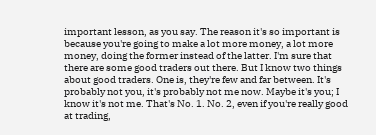important lesson, as you say. The reason it's so important is because you're going to make a lot more money, a lot more money, doing the former instead of the latter. I'm sure that there are some good traders out there. But I know two things about good traders. One is, they're few and far between. It's probably not you, it's probably not me now. Maybe it's you; I know it's not me. That's No. 1. No. 2, even if you're really good at trading,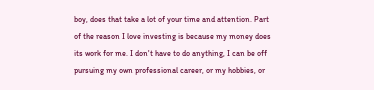boy, does that take a lot of your time and attention. Part of the reason I love investing is because my money does its work for me. I don't have to do anything, I can be off pursuing my own professional career, or my hobbies, or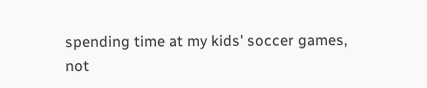spending time at my kids' soccer games, not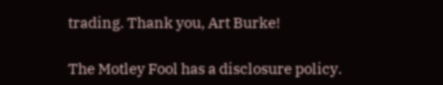trading. Thank you, Art Burke!

The Motley Fool has a disclosure policy.